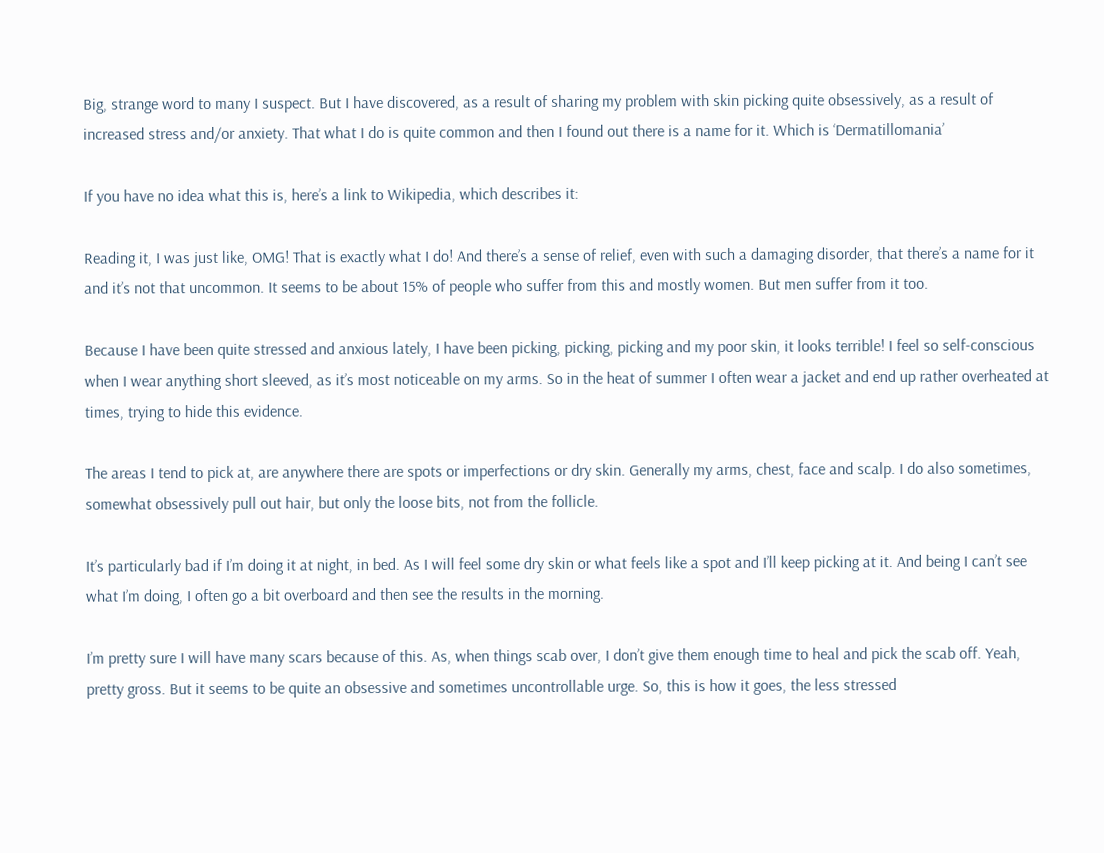Big, strange word to many I suspect. But I have discovered, as a result of sharing my problem with skin picking quite obsessively, as a result of increased stress and/or anxiety. That what I do is quite common and then I found out there is a name for it. Which is ‘Dermatillomania’

If you have no idea what this is, here’s a link to Wikipedia, which describes it:

Reading it, I was just like, OMG! That is exactly what I do! And there’s a sense of relief, even with such a damaging disorder, that there’s a name for it and it’s not that uncommon. It seems to be about 15% of people who suffer from this and mostly women. But men suffer from it too.

Because I have been quite stressed and anxious lately, I have been picking, picking, picking and my poor skin, it looks terrible! I feel so self-conscious when I wear anything short sleeved, as it’s most noticeable on my arms. So in the heat of summer I often wear a jacket and end up rather overheated at times, trying to hide this evidence.

The areas I tend to pick at, are anywhere there are spots or imperfections or dry skin. Generally my arms, chest, face and scalp. I do also sometimes, somewhat obsessively pull out hair, but only the loose bits, not from the follicle.

It’s particularly bad if I’m doing it at night, in bed. As I will feel some dry skin or what feels like a spot and I’ll keep picking at it. And being I can’t see what I’m doing, I often go a bit overboard and then see the results in the morning.

I’m pretty sure I will have many scars because of this. As, when things scab over, I don’t give them enough time to heal and pick the scab off. Yeah, pretty gross. But it seems to be quite an obsessive and sometimes uncontrollable urge. So, this is how it goes, the less stressed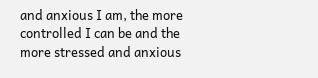and anxious I am, the more controlled I can be and the more stressed and anxious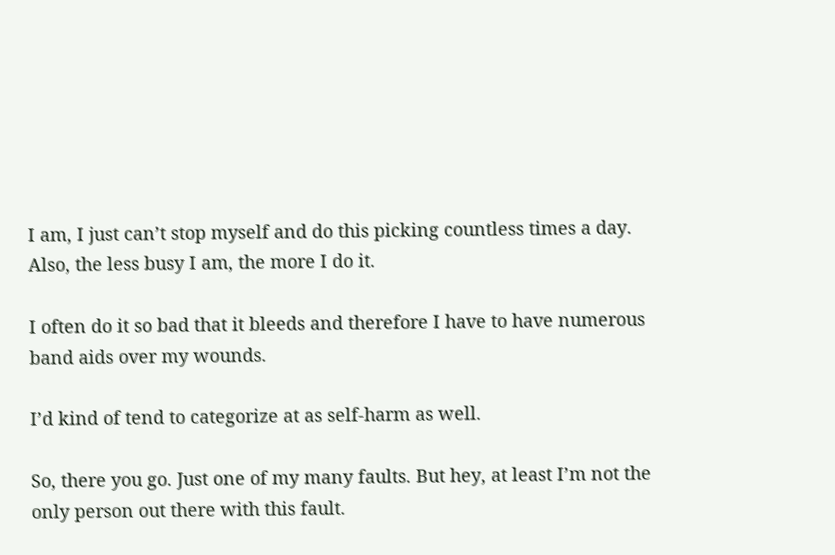I am, I just can’t stop myself and do this picking countless times a day. Also, the less busy I am, the more I do it.

I often do it so bad that it bleeds and therefore I have to have numerous band aids over my wounds.

I’d kind of tend to categorize at as self-harm as well.

So, there you go. Just one of my many faults. But hey, at least I’m not the only person out there with this fault.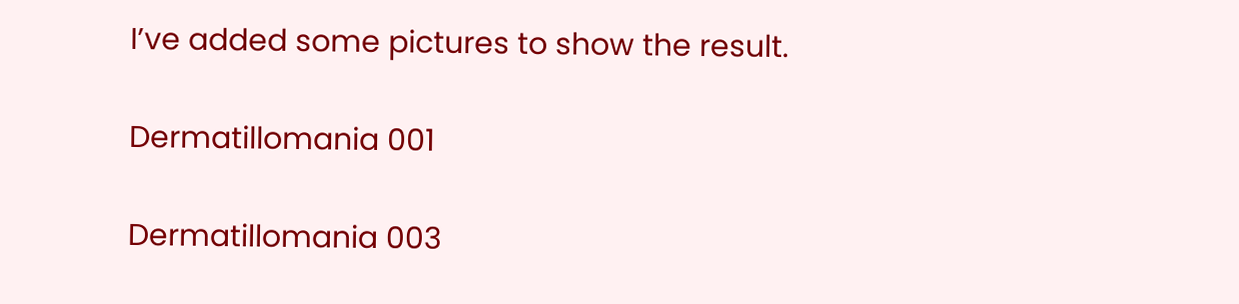I’ve added some pictures to show the result.

Dermatillomania 001

Dermatillomania 003